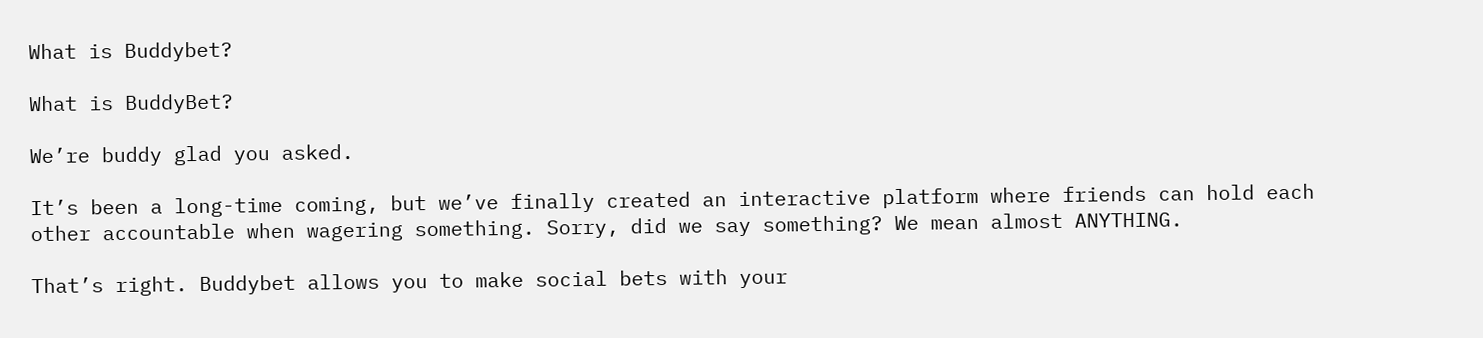What is Buddybet?

What is BuddyBet?

We’re buddy glad you asked.

It’s been a long-time coming, but we’ve finally created an interactive platform where friends can hold each other accountable when wagering something. Sorry, did we say something? We mean almost ANYTHING.

That’s right. Buddybet allows you to make social bets with your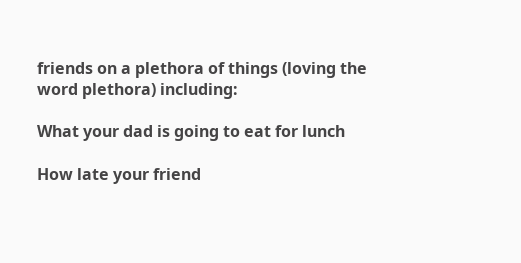friends on a plethora of things (loving the word plethora) including:

What your dad is going to eat for lunch

How late your friend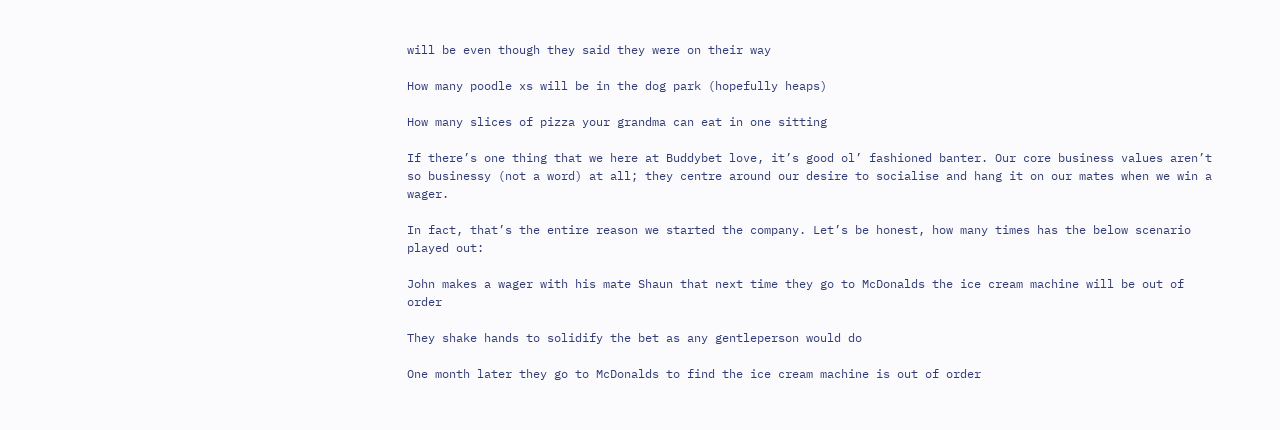will be even though they said they were on their way

How many poodle xs will be in the dog park (hopefully heaps)

How many slices of pizza your grandma can eat in one sitting

If there’s one thing that we here at Buddybet love, it’s good ol’ fashioned banter. Our core business values aren’t so businessy (not a word) at all; they centre around our desire to socialise and hang it on our mates when we win a wager.

In fact, that’s the entire reason we started the company. Let’s be honest, how many times has the below scenario played out:

John makes a wager with his mate Shaun that next time they go to McDonalds the ice cream machine will be out of order

They shake hands to solidify the bet as any gentleperson would do

One month later they go to McDonalds to find the ice cream machine is out of order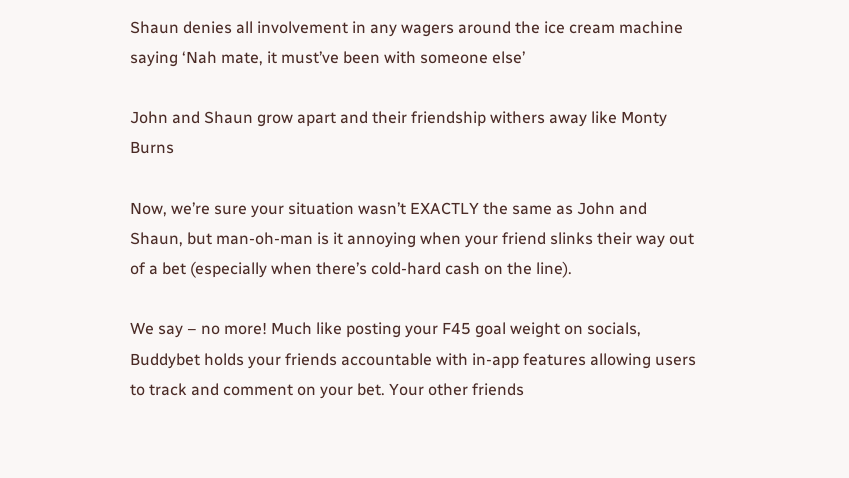Shaun denies all involvement in any wagers around the ice cream machine saying ‘Nah mate, it must’ve been with someone else’

John and Shaun grow apart and their friendship withers away like Monty Burns

Now, we’re sure your situation wasn’t EXACTLY the same as John and Shaun, but man-oh-man is it annoying when your friend slinks their way out of a bet (especially when there’s cold-hard cash on the line).

We say – no more! Much like posting your F45 goal weight on socials, Buddybet holds your friends accountable with in-app features allowing users to track and comment on your bet. Your other friends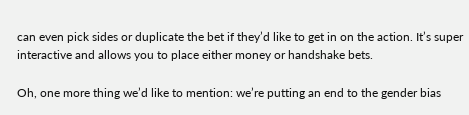can even pick sides or duplicate the bet if they’d like to get in on the action. It’s super interactive and allows you to place either money or handshake bets.

Oh, one more thing we’d like to mention: we’re putting an end to the gender bias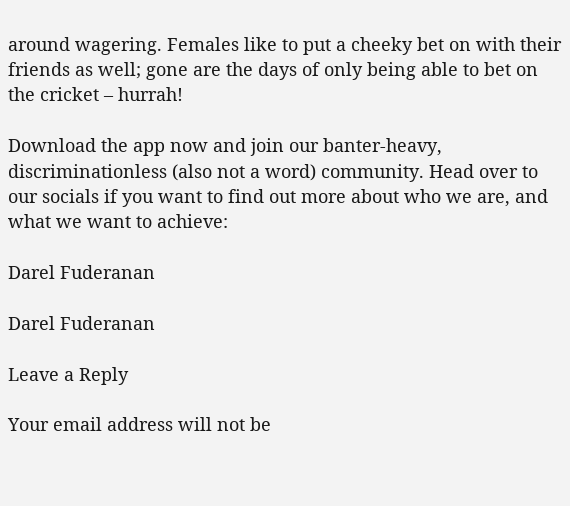around wagering. Females like to put a cheeky bet on with their friends as well; gone are the days of only being able to bet on the cricket – hurrah!

Download the app now and join our banter-heavy, discriminationless (also not a word) community. Head over to our socials if you want to find out more about who we are, and what we want to achieve:

Darel Fuderanan

Darel Fuderanan

Leave a Reply

Your email address will not be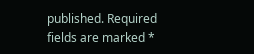published. Required fields are marked *